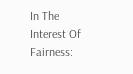In The Interest Of Fairness: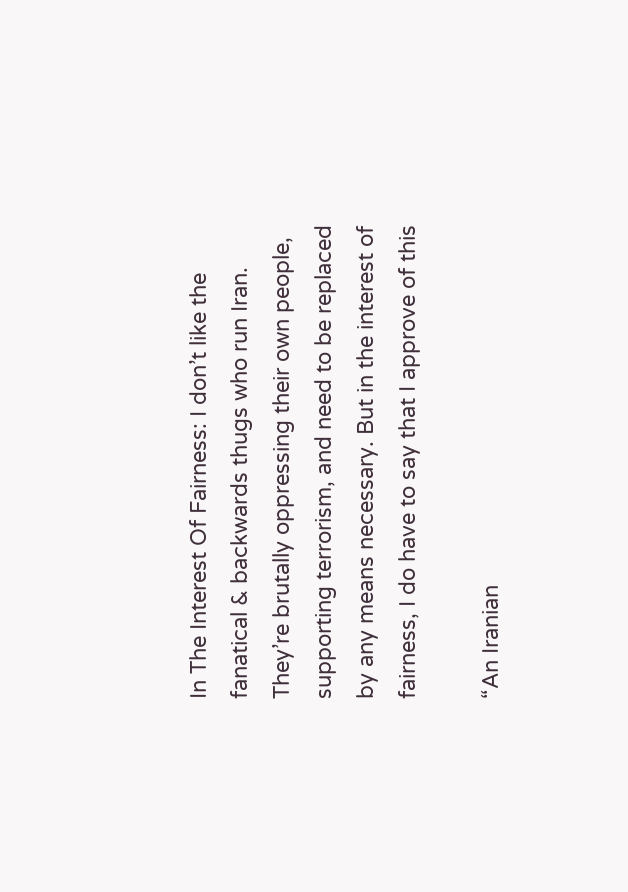In The Interest Of Fairness: I don’t like the fanatical & backwards thugs who run Iran. They’re brutally oppressing their own people, supporting terrorism, and need to be replaced by any means necessary. But in the interest of fairness, I do have to say that I approve of this

“An Iranian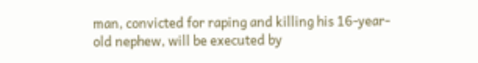man, convicted for raping and killing his 16-year-old nephew, will be executed by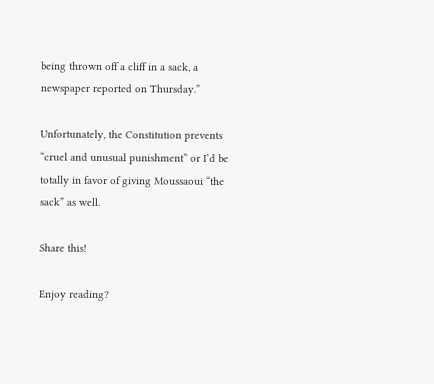being thrown off a cliff in a sack, a newspaper reported on Thursday.”

Unfortunately, the Constitution prevents “cruel and unusual punishment” or I’d be totally in favor of giving Moussaoui “the sack” as well.

Share this!

Enjoy reading?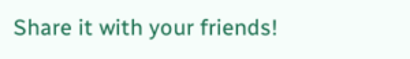Share it with your friends!